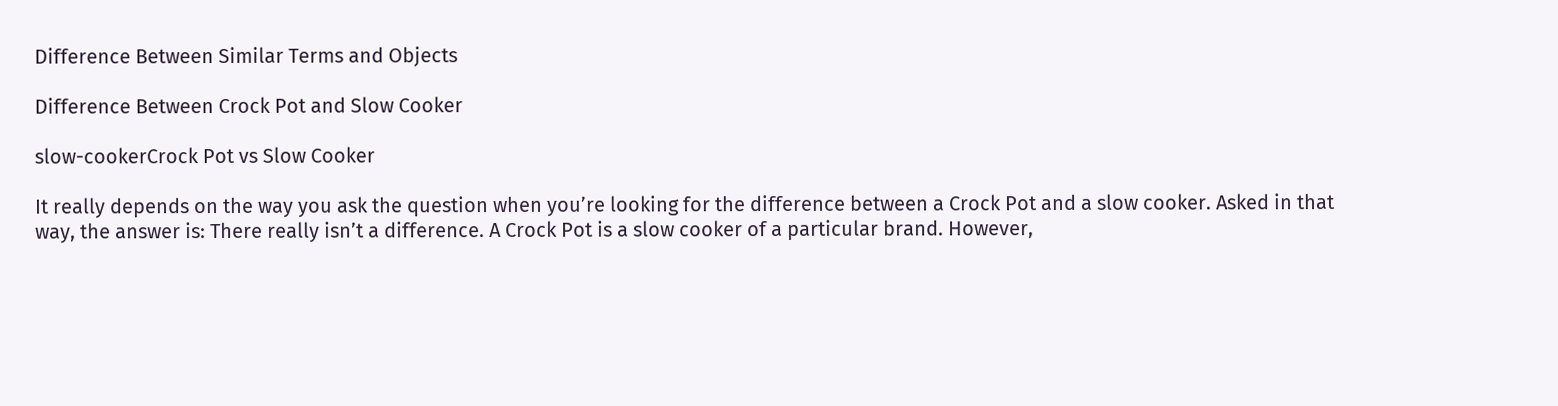Difference Between Similar Terms and Objects

Difference Between Crock Pot and Slow Cooker

slow-cookerCrock Pot vs Slow Cooker

It really depends on the way you ask the question when you’re looking for the difference between a Crock Pot and a slow cooker. Asked in that way, the answer is: There really isn’t a difference. A Crock Pot is a slow cooker of a particular brand. However,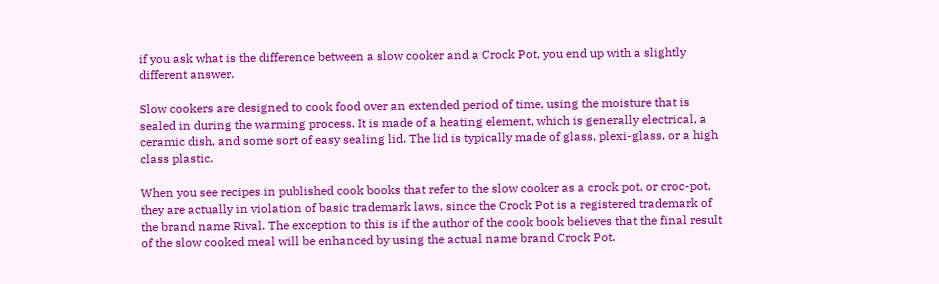if you ask what is the difference between a slow cooker and a Crock Pot, you end up with a slightly different answer.

Slow cookers are designed to cook food over an extended period of time, using the moisture that is sealed in during the warming process. It is made of a heating element, which is generally electrical, a ceramic dish, and some sort of easy sealing lid. The lid is typically made of glass, plexi-glass, or a high class plastic.

When you see recipes in published cook books that refer to the slow cooker as a crock pot, or croc-pot, they are actually in violation of basic trademark laws, since the Crock Pot is a registered trademark of the brand name Rival. The exception to this is if the author of the cook book believes that the final result of the slow cooked meal will be enhanced by using the actual name brand Crock Pot.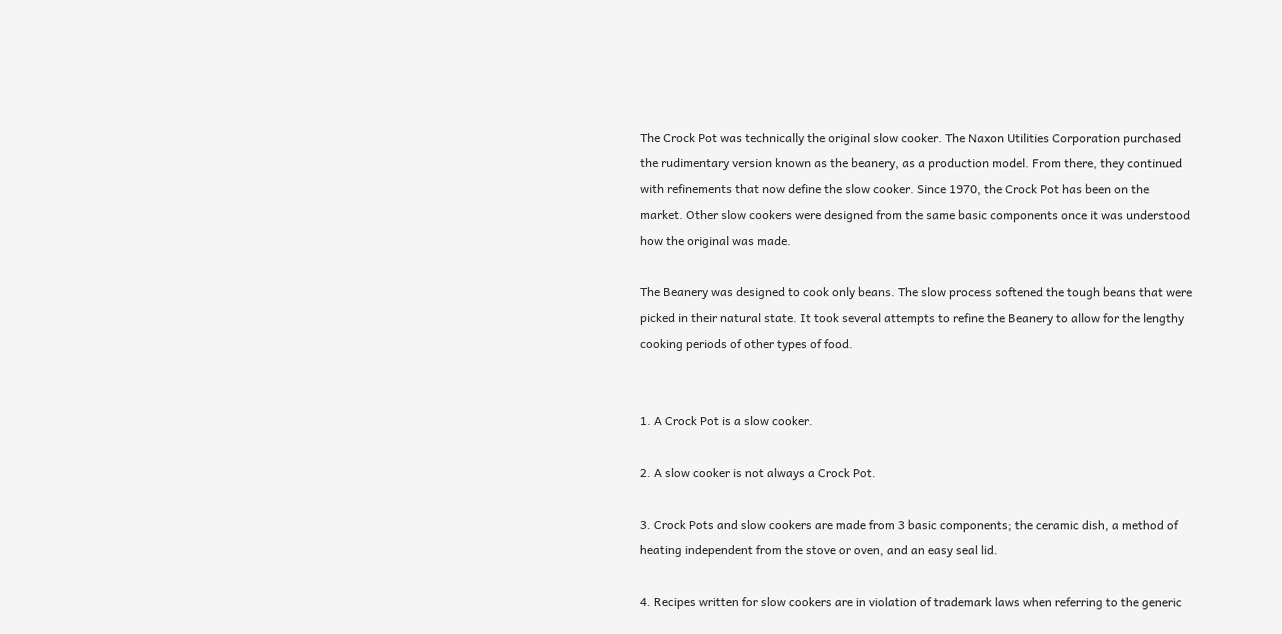The Crock Pot was technically the original slow cooker. The Naxon Utilities Corporation purchased the rudimentary version known as the beanery, as a production model. From there, they continued with refinements that now define the slow cooker. Since 1970, the Crock Pot has been on the market. Other slow cookers were designed from the same basic components once it was understood how the original was made.

The Beanery was designed to cook only beans. The slow process softened the tough beans that were picked in their natural state. It took several attempts to refine the Beanery to allow for the lengthy cooking periods of other types of food.


1. A Crock Pot is a slow cooker.

2. A slow cooker is not always a Crock Pot.

3. Crock Pots and slow cookers are made from 3 basic components; the ceramic dish, a method of heating independent from the stove or oven, and an easy seal lid.

4. Recipes written for slow cookers are in violation of trademark laws when referring to the generic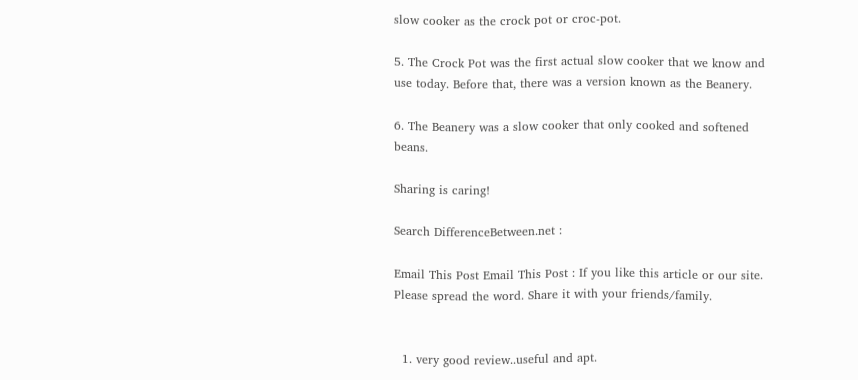slow cooker as the crock pot or croc-pot.

5. The Crock Pot was the first actual slow cooker that we know and use today. Before that, there was a version known as the Beanery.

6. The Beanery was a slow cooker that only cooked and softened beans.

Sharing is caring!

Search DifferenceBetween.net :

Email This Post Email This Post : If you like this article or our site. Please spread the word. Share it with your friends/family.


  1. very good review..useful and apt.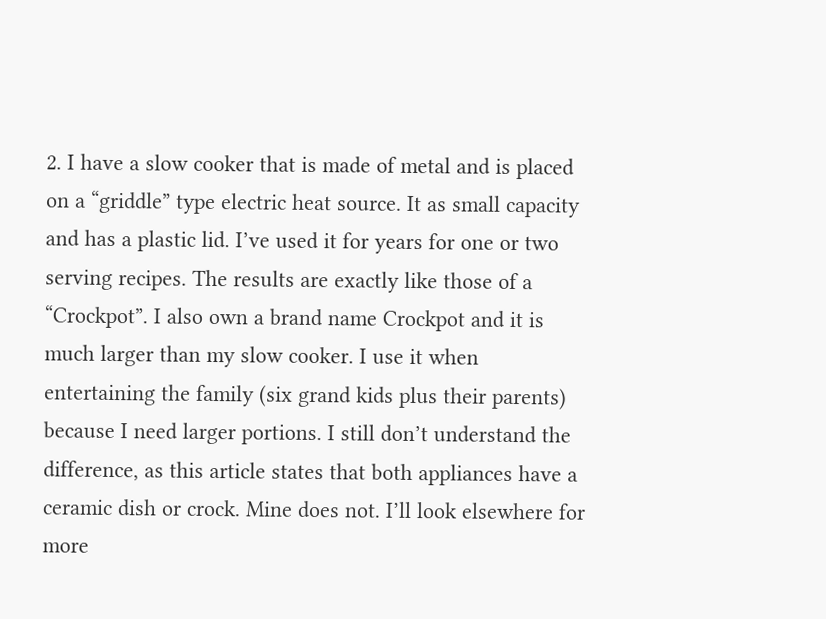2. I have a slow cooker that is made of metal and is placed on a “griddle” type electric heat source. It as small capacity and has a plastic lid. I’ve used it for years for one or two serving recipes. The results are exactly like those of a “Crockpot”. I also own a brand name Crockpot and it is much larger than my slow cooker. I use it when entertaining the family (six grand kids plus their parents) because I need larger portions. I still don’t understand the difference, as this article states that both appliances have a ceramic dish or crock. Mine does not. I’ll look elsewhere for more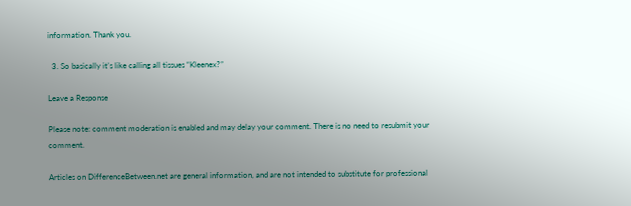information. Thank you.

  3. So basically it’s like calling all tissues “Kleenex?”

Leave a Response

Please note: comment moderation is enabled and may delay your comment. There is no need to resubmit your comment.

Articles on DifferenceBetween.net are general information, and are not intended to substitute for professional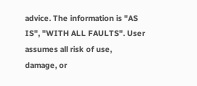advice. The information is "AS IS", "WITH ALL FAULTS". User assumes all risk of use, damage, or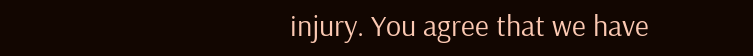injury. You agree that we have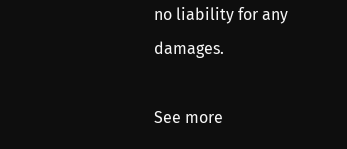no liability for any damages.

See more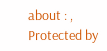about : ,
Protected by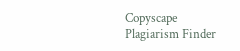Copyscape Plagiarism Finder